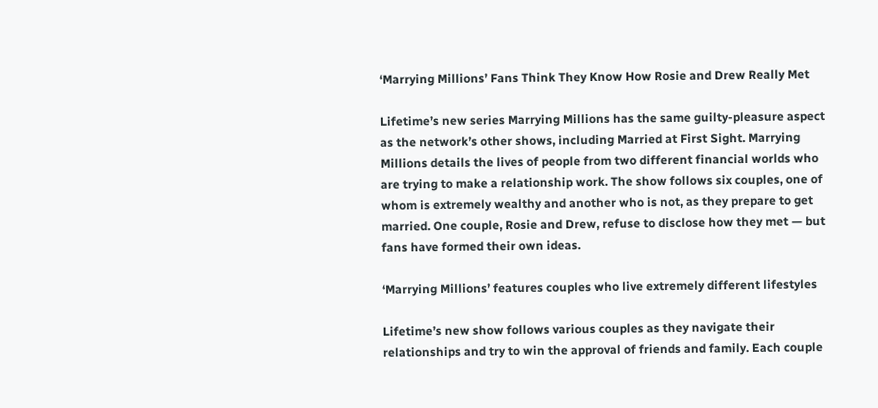‘Marrying Millions’ Fans Think They Know How Rosie and Drew Really Met

Lifetime’s new series Marrying Millions has the same guilty-pleasure aspect as the network’s other shows, including Married at First Sight. Marrying Millions details the lives of people from two different financial worlds who are trying to make a relationship work. The show follows six couples, one of whom is extremely wealthy and another who is not, as they prepare to get married. One couple, Rosie and Drew, refuse to disclose how they met — but fans have formed their own ideas.

‘Marrying Millions’ features couples who live extremely different lifestyles

Lifetime’s new show follows various couples as they navigate their relationships and try to win the approval of friends and family. Each couple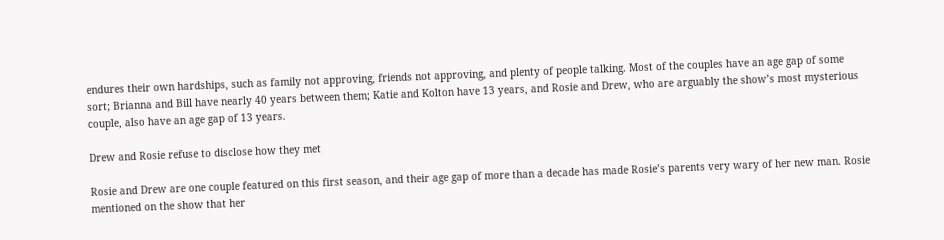endures their own hardships, such as family not approving, friends not approving, and plenty of people talking. Most of the couples have an age gap of some sort; Brianna and Bill have nearly 40 years between them; Katie and Kolton have 13 years, and Rosie and Drew, who are arguably the show’s most mysterious couple, also have an age gap of 13 years.

Drew and Rosie refuse to disclose how they met

Rosie and Drew are one couple featured on this first season, and their age gap of more than a decade has made Rosie’s parents very wary of her new man. Rosie mentioned on the show that her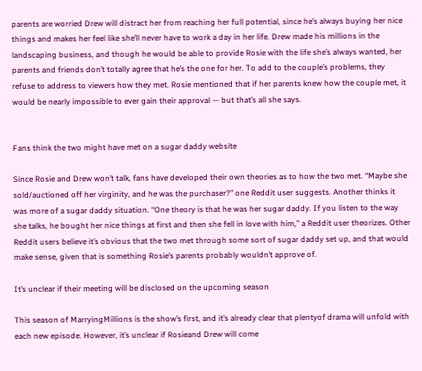parents are worried Drew will distract her from reaching her full potential, since he’s always buying her nice things and makes her feel like she’ll never have to work a day in her life. Drew made his millions in the landscaping business, and though he would be able to provide Rosie with the life she’s always wanted, her parents and friends don’t totally agree that he’s the one for her. To add to the couple’s problems, they refuse to address to viewers how they met. Rosie mentioned that if her parents knew how the couple met, it would be nearly impossible to ever gain their approval — but that’s all she says.


Fans think the two might have met on a sugar daddy website

Since Rosie and Drew won’t talk, fans have developed their own theories as to how the two met. “Maybe she sold/auctioned off her virginity, and he was the purchaser?” one Reddit user suggests. Another thinks it was more of a sugar daddy situation. “One theory is that he was her sugar daddy. If you listen to the way she talks, he bought her nice things at first and then she fell in love with him,” a Reddit user theorizes. Other Reddit users believe it’s obvious that the two met through some sort of sugar daddy set up, and that would make sense, given that is something Rosie’s parents probably wouldn’t approve of.

It’s unclear if their meeting will be disclosed on the upcoming season

This season of MarryingMillions is the show’s first, and it’s already clear that plentyof drama will unfold with each new episode. However, it’s unclear if Rosieand Drew will come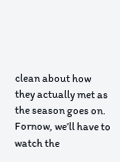clean about how they actually met as the season goes on. Fornow, we’ll have to watch the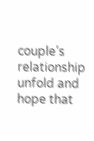couple’s relationship unfold and hope that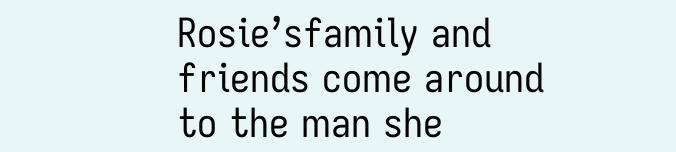Rosie’sfamily and friends come around to the man she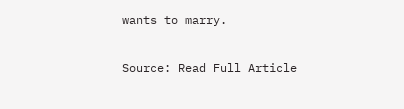wants to marry.

Source: Read Full Article